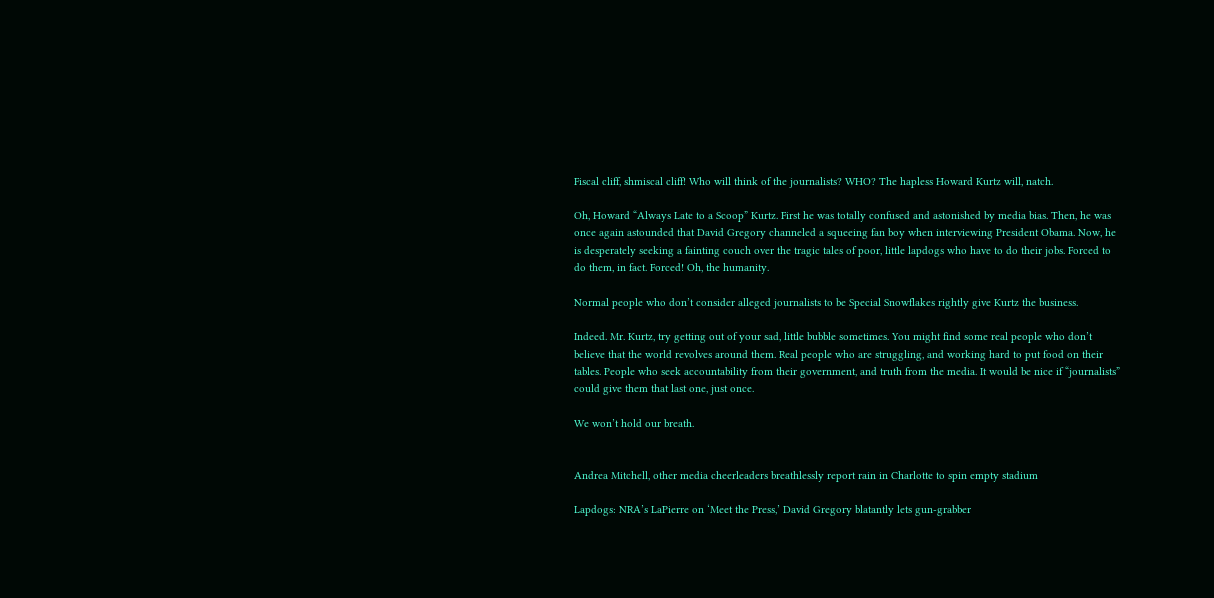Fiscal cliff, shmiscal cliff! Who will think of the journalists? WHO? The hapless Howard Kurtz will, natch.

Oh, Howard “Always Late to a Scoop” Kurtz. First he was totally confused and astonished by media bias. Then, he was once again astounded that David Gregory channeled a squeeing fan boy when interviewing President Obama. Now, he is desperately seeking a fainting couch over the tragic tales of poor, little lapdogs who have to do their jobs. Forced to do them, in fact. Forced! Oh, the humanity.

Normal people who don’t consider alleged journalists to be Special Snowflakes rightly give Kurtz the business.

Indeed. Mr. Kurtz, try getting out of your sad, little bubble sometimes. You might find some real people who don’t believe that the world revolves around them. Real people who are struggling, and working hard to put food on their tables. People who seek accountability from their government, and truth from the media. It would be nice if “journalists” could give them that last one, just once.

We won’t hold our breath.


Andrea Mitchell, other media cheerleaders breathlessly report rain in Charlotte to spin empty stadium

Lapdogs: NRA’s LaPierre on ‘Meet the Press,’ David Gregory blatantly lets gun-grabber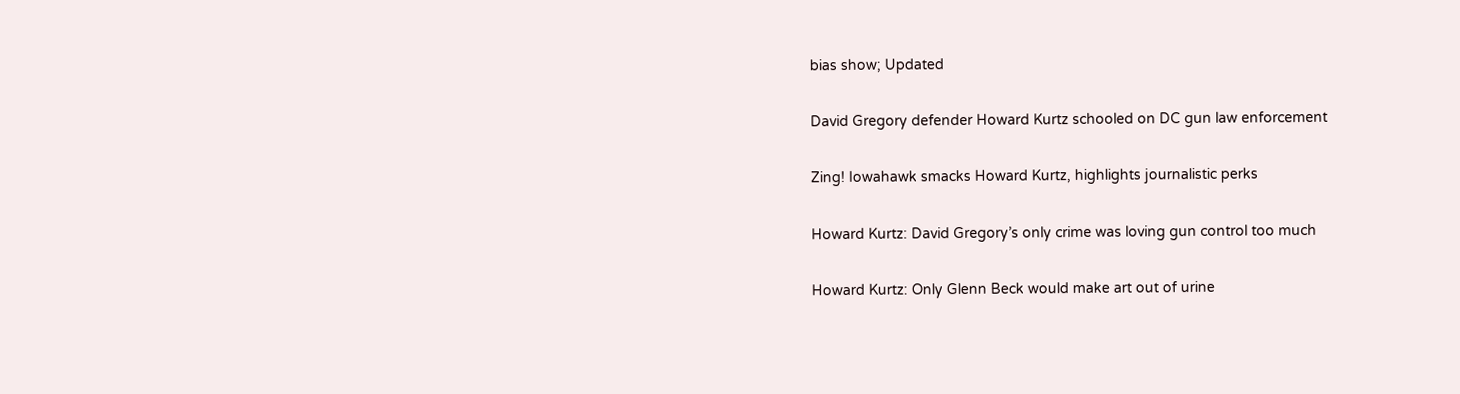bias show; Updated

David Gregory defender Howard Kurtz schooled on DC gun law enforcement

Zing! Iowahawk smacks Howard Kurtz, highlights journalistic perks

Howard Kurtz: David Gregory’s only crime was loving gun control too much

Howard Kurtz: Only Glenn Beck would make art out of urine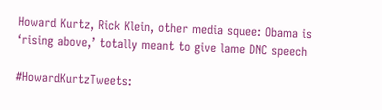Howard Kurtz, Rick Klein, other media squee: Obama is ‘rising above,’ totally meant to give lame DNC speech

#HowardKurtzTweets: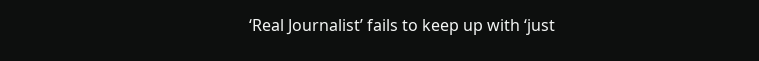‘Real Journalist’ fails to keep up with ‘just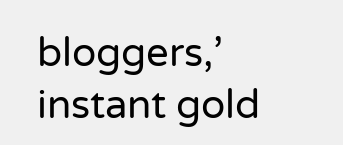bloggers,’ instant gold